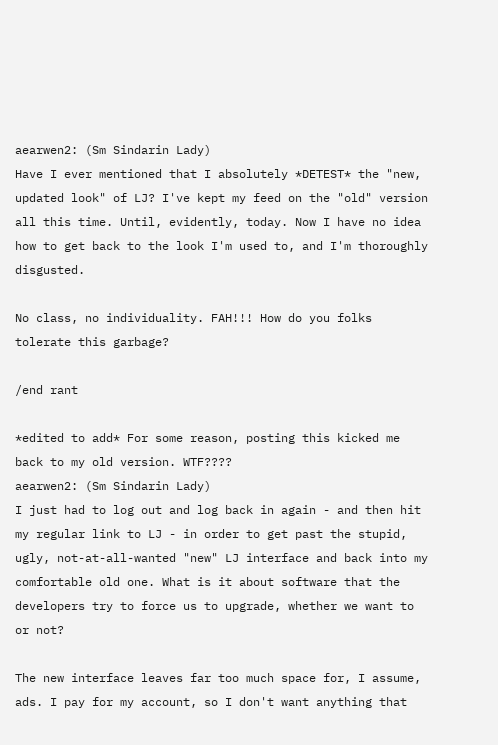aearwen2: (Sm Sindarin Lady)
Have I ever mentioned that I absolutely *DETEST* the "new, updated look" of LJ? I've kept my feed on the "old" version all this time. Until, evidently, today. Now I have no idea how to get back to the look I'm used to, and I'm thoroughly disgusted.

No class, no individuality. FAH!!! How do you folks tolerate this garbage?

/end rant

*edited to add* For some reason, posting this kicked me back to my old version. WTF????
aearwen2: (Sm Sindarin Lady)
I just had to log out and log back in again - and then hit my regular link to LJ - in order to get past the stupid, ugly, not-at-all-wanted "new" LJ interface and back into my comfortable old one. What is it about software that the developers try to force us to upgrade, whether we want to or not?

The new interface leaves far too much space for, I assume, ads. I pay for my account, so I don't want anything that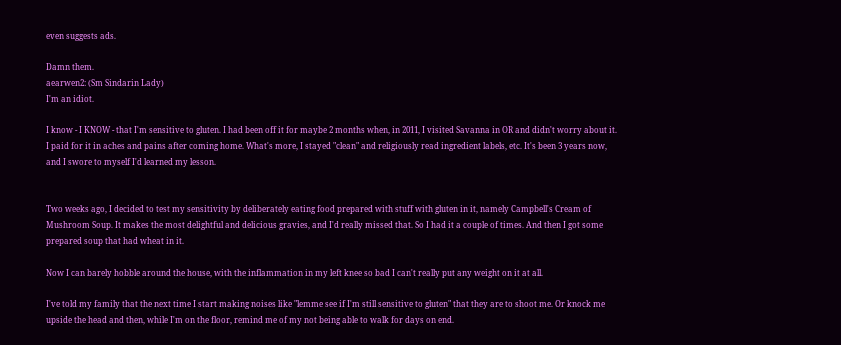even suggests ads.

Damn them.
aearwen2: (Sm Sindarin Lady)
I'm an idiot.

I know - I KNOW - that I'm sensitive to gluten. I had been off it for maybe 2 months when, in 2011, I visited Savanna in OR and didn't worry about it. I paid for it in aches and pains after coming home. What's more, I stayed "clean" and religiously read ingredient labels, etc. It's been 3 years now, and I swore to myself I'd learned my lesson.


Two weeks ago, I decided to test my sensitivity by deliberately eating food prepared with stuff with gluten in it, namely Campbell's Cream of Mushroom Soup. It makes the most delightful and delicious gravies, and I'd really missed that. So I had it a couple of times. And then I got some prepared soup that had wheat in it.

Now I can barely hobble around the house, with the inflammation in my left knee so bad I can't really put any weight on it at all.

I've told my family that the next time I start making noises like "lemme see if I'm still sensitive to gluten" that they are to shoot me. Or knock me upside the head and then, while I'm on the floor, remind me of my not being able to walk for days on end.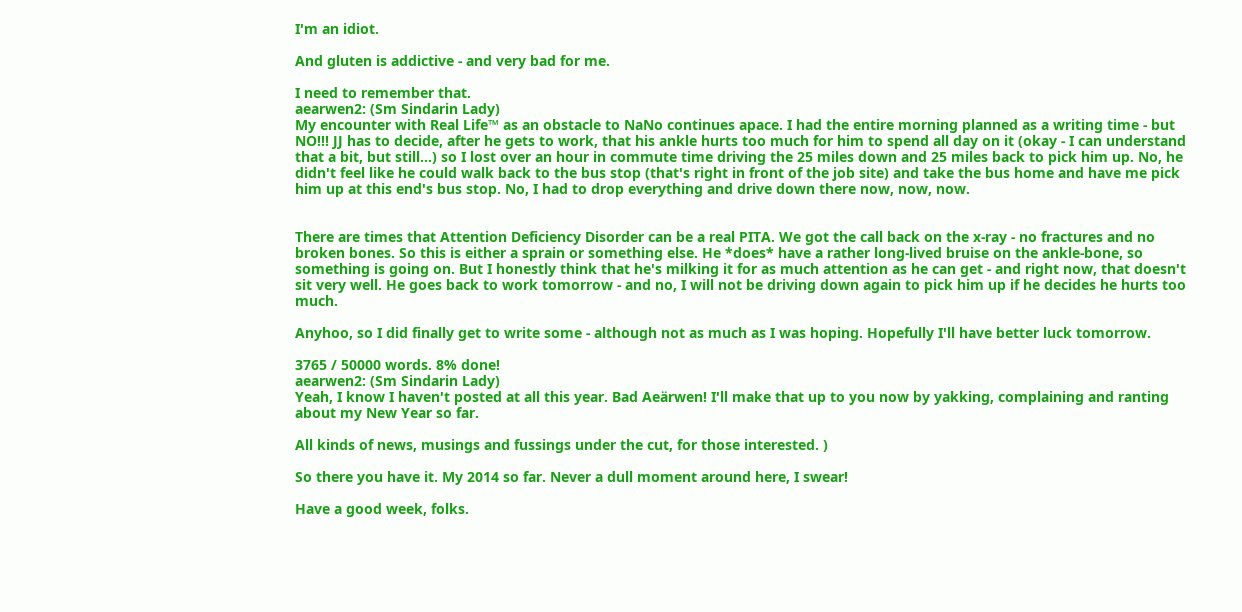I'm an idiot.

And gluten is addictive - and very bad for me.

I need to remember that.
aearwen2: (Sm Sindarin Lady)
My encounter with Real Life™ as an obstacle to NaNo continues apace. I had the entire morning planned as a writing time - but NO!!! JJ has to decide, after he gets to work, that his ankle hurts too much for him to spend all day on it (okay - I can understand that a bit, but still...) so I lost over an hour in commute time driving the 25 miles down and 25 miles back to pick him up. No, he didn't feel like he could walk back to the bus stop (that's right in front of the job site) and take the bus home and have me pick him up at this end's bus stop. No, I had to drop everything and drive down there now, now, now.


There are times that Attention Deficiency Disorder can be a real PITA. We got the call back on the x-ray - no fractures and no broken bones. So this is either a sprain or something else. He *does* have a rather long-lived bruise on the ankle-bone, so something is going on. But I honestly think that he's milking it for as much attention as he can get - and right now, that doesn't sit very well. He goes back to work tomorrow - and no, I will not be driving down again to pick him up if he decides he hurts too much.

Anyhoo, so I did finally get to write some - although not as much as I was hoping. Hopefully I'll have better luck tomorrow.

3765 / 50000 words. 8% done!
aearwen2: (Sm Sindarin Lady)
Yeah, I know I haven't posted at all this year. Bad Aeärwen! I'll make that up to you now by yakking, complaining and ranting about my New Year so far.

All kinds of news, musings and fussings under the cut, for those interested. )

So there you have it. My 2014 so far. Never a dull moment around here, I swear!

Have a good week, folks.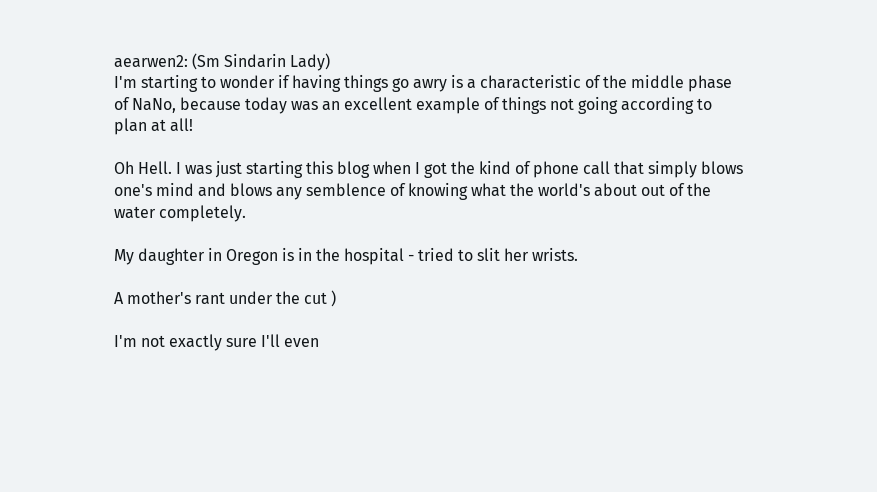aearwen2: (Sm Sindarin Lady)
I'm starting to wonder if having things go awry is a characteristic of the middle phase of NaNo, because today was an excellent example of things not going according to plan at all!

Oh Hell. I was just starting this blog when I got the kind of phone call that simply blows one's mind and blows any semblence of knowing what the world's about out of the water completely.

My daughter in Oregon is in the hospital - tried to slit her wrists.

A mother's rant under the cut )

I'm not exactly sure I'll even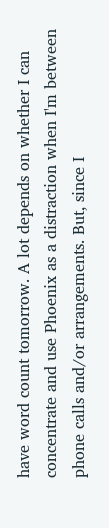have word count tomorrow. A lot depends on whether I can concentrate and use Phoenix as a distraction when I'm between phone calls and/or arrangements. But, since I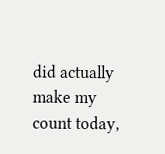did actually make my count today,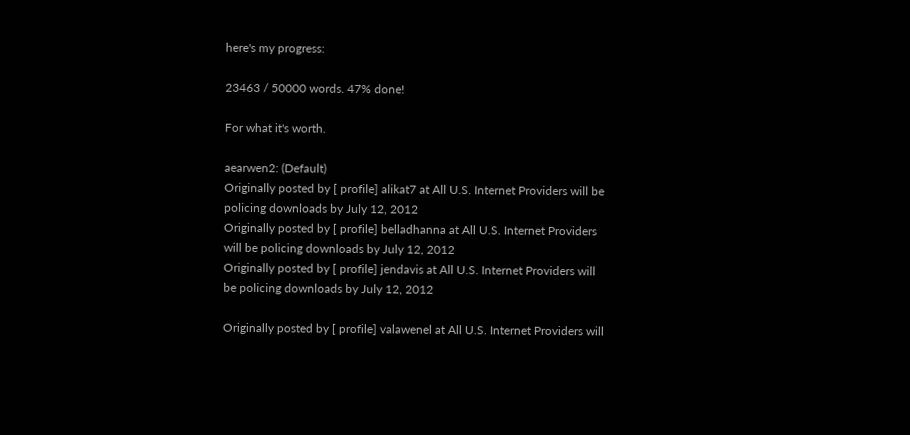here's my progress:

23463 / 50000 words. 47% done!

For what it's worth.

aearwen2: (Default)
Originally posted by [ profile] alikat7 at All U.S. Internet Providers will be policing downloads by July 12, 2012
Originally posted by [ profile] belladhanna at All U.S. Internet Providers will be policing downloads by July 12, 2012
Originally posted by [ profile] jendavis at All U.S. Internet Providers will be policing downloads by July 12, 2012

Originally posted by [ profile] valawenel at All U.S. Internet Providers will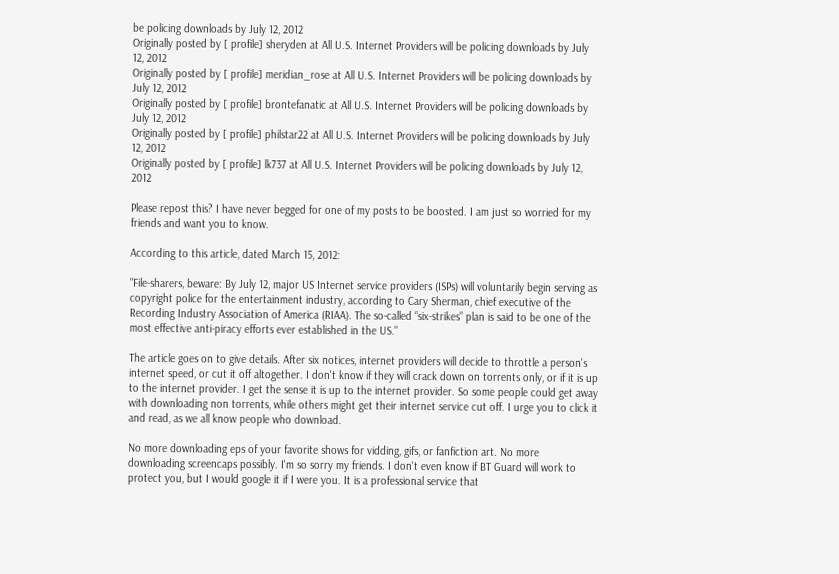be policing downloads by July 12, 2012
Originally posted by [ profile] sheryden at All U.S. Internet Providers will be policing downloads by July 12, 2012
Originally posted by [ profile] meridian_rose at All U.S. Internet Providers will be policing downloads by July 12, 2012
Originally posted by [ profile] brontefanatic at All U.S. Internet Providers will be policing downloads by July 12, 2012
Originally posted by [ profile] philstar22 at All U.S. Internet Providers will be policing downloads by July 12, 2012
Originally posted by [ profile] lk737 at All U.S. Internet Providers will be policing downloads by July 12, 2012

Please repost this? I have never begged for one of my posts to be boosted. I am just so worried for my friends and want you to know.

According to this article, dated March 15, 2012:

"File-sharers, beware: By July 12, major US Internet service providers (ISPs) will voluntarily begin serving as copyright police for the entertainment industry, according to Cary Sherman, chief executive of the Recording Industry Association of America (RIAA). The so-called “six-strikes” plan is said to be one of the most effective anti-piracy efforts ever established in the US."

The article goes on to give details. After six notices, internet providers will decide to throttle a person's internet speed, or cut it off altogether. I don't know if they will crack down on torrents only, or if it is up to the internet provider. I get the sense it is up to the internet provider. So some people could get away with downloading non torrents, while others might get their internet service cut off. I urge you to click it and read, as we all know people who download.

No more downloading eps of your favorite shows for vidding, gifs, or fanfiction art. No more downloading screencaps possibly. I'm so sorry my friends. I don't even know if BT Guard will work to protect you, but I would google it if I were you. It is a professional service that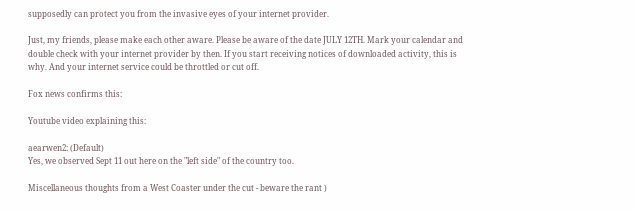supposedly can protect you from the invasive eyes of your internet provider.

Just, my friends, please make each other aware. Please be aware of the date JULY 12TH. Mark your calendar and double check with your internet provider by then. If you start receiving notices of downloaded activity, this is why. And your internet service could be throttled or cut off.

Fox news confirms this:

Youtube video explaining this:

aearwen2: (Default)
Yes, we observed Sept 11 out here on the "left side" of the country too.

Miscellaneous thoughts from a West Coaster under the cut - beware the rant )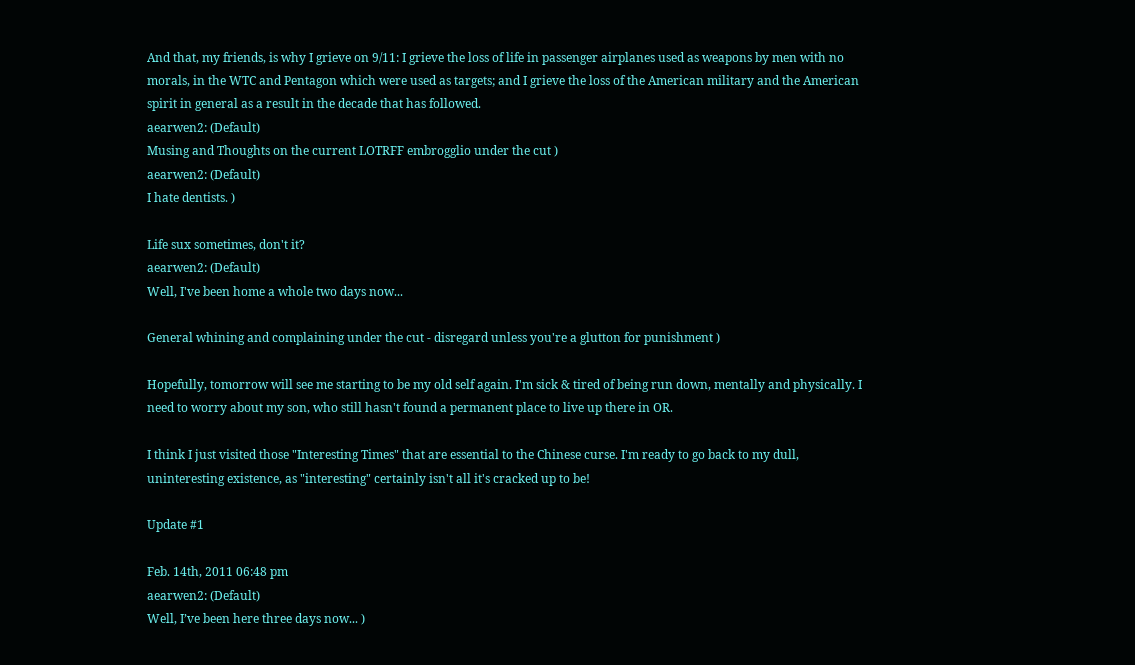And that, my friends, is why I grieve on 9/11: I grieve the loss of life in passenger airplanes used as weapons by men with no morals, in the WTC and Pentagon which were used as targets; and I grieve the loss of the American military and the American spirit in general as a result in the decade that has followed.
aearwen2: (Default)
Musing and Thoughts on the current LOTRFF embrogglio under the cut )
aearwen2: (Default)
I hate dentists. )

Life sux sometimes, don't it?
aearwen2: (Default)
Well, I've been home a whole two days now...

General whining and complaining under the cut - disregard unless you're a glutton for punishment )

Hopefully, tomorrow will see me starting to be my old self again. I'm sick & tired of being run down, mentally and physically. I need to worry about my son, who still hasn't found a permanent place to live up there in OR.

I think I just visited those "Interesting Times" that are essential to the Chinese curse. I'm ready to go back to my dull, uninteresting existence, as "interesting" certainly isn't all it's cracked up to be!

Update #1

Feb. 14th, 2011 06:48 pm
aearwen2: (Default)
Well, I’ve been here three days now... )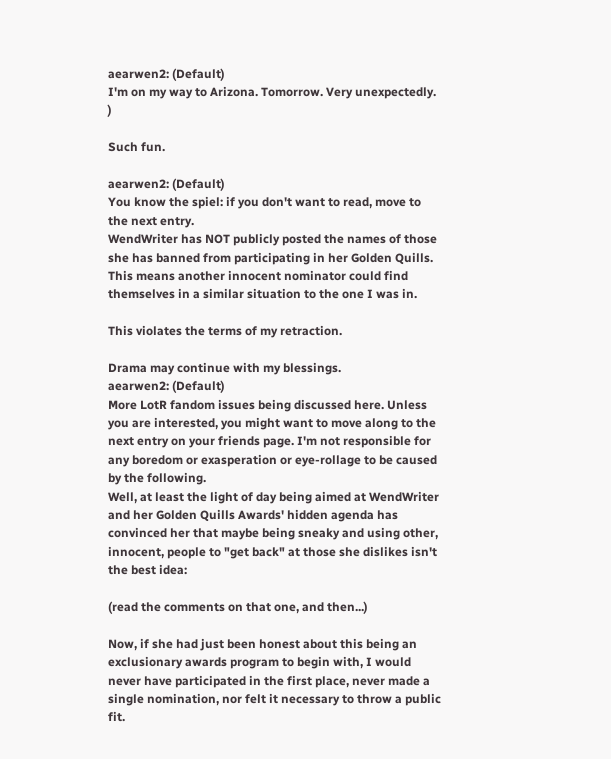aearwen2: (Default)
I'm on my way to Arizona. Tomorrow. Very unexpectedly. )

Such fun.

aearwen2: (Default)
You know the spiel: if you don't want to read, move to the next entry.
WendWriter has NOT publicly posted the names of those she has banned from participating in her Golden Quills. This means another innocent nominator could find themselves in a similar situation to the one I was in.

This violates the terms of my retraction.

Drama may continue with my blessings.
aearwen2: (Default)
More LotR fandom issues being discussed here. Unless you are interested, you might want to move along to the next entry on your friends page. I'm not responsible for any boredom or exasperation or eye-rollage to be caused by the following.
Well, at least the light of day being aimed at WendWriter and her Golden Quills Awards' hidden agenda has convinced her that maybe being sneaky and using other, innocent, people to "get back" at those she dislikes isn't the best idea:

(read the comments on that one, and then...)

Now, if she had just been honest about this being an exclusionary awards program to begin with, I would never have participated in the first place, never made a single nomination, nor felt it necessary to throw a public fit.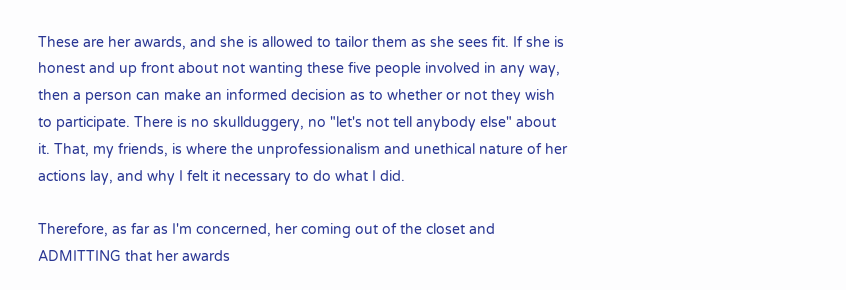These are her awards, and she is allowed to tailor them as she sees fit. If she is honest and up front about not wanting these five people involved in any way, then a person can make an informed decision as to whether or not they wish to participate. There is no skullduggery, no "let's not tell anybody else" about it. That, my friends, is where the unprofessionalism and unethical nature of her actions lay, and why I felt it necessary to do what I did.

Therefore, as far as I'm concerned, her coming out of the closet and ADMITTING that her awards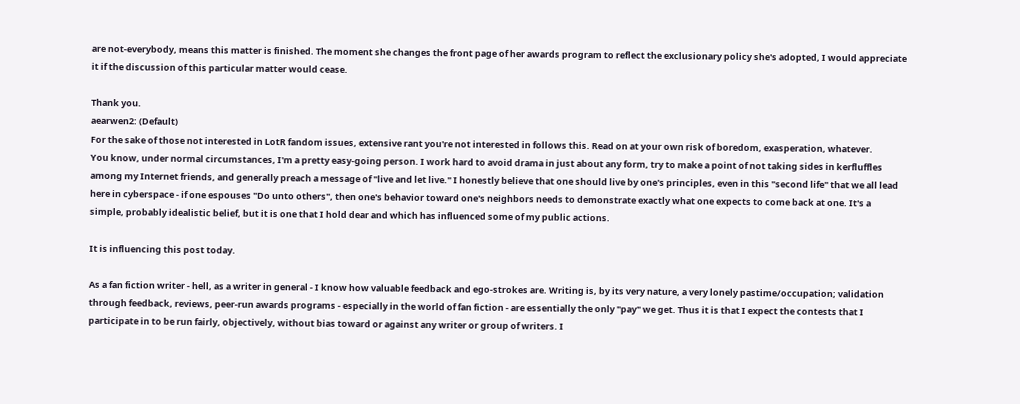are not-everybody, means this matter is finished. The moment she changes the front page of her awards program to reflect the exclusionary policy she's adopted, I would appreciate it if the discussion of this particular matter would cease.

Thank you.
aearwen2: (Default)
For the sake of those not interested in LotR fandom issues, extensive rant you're not interested in follows this. Read on at your own risk of boredom, exasperation, whatever.
You know, under normal circumstances, I'm a pretty easy-going person. I work hard to avoid drama in just about any form, try to make a point of not taking sides in kerfluffles among my Internet friends, and generally preach a message of "live and let live." I honestly believe that one should live by one's principles, even in this "second life" that we all lead here in cyberspace - if one espouses "Do unto others", then one's behavior toward one's neighbors needs to demonstrate exactly what one expects to come back at one. It's a simple, probably idealistic belief, but it is one that I hold dear and which has influenced some of my public actions.

It is influencing this post today.

As a fan fiction writer - hell, as a writer in general - I know how valuable feedback and ego-strokes are. Writing is, by its very nature, a very lonely pastime/occupation; validation through feedback, reviews, peer-run awards programs - especially in the world of fan fiction - are essentially the only "pay" we get. Thus it is that I expect the contests that I participate in to be run fairly, objectively, without bias toward or against any writer or group of writers. I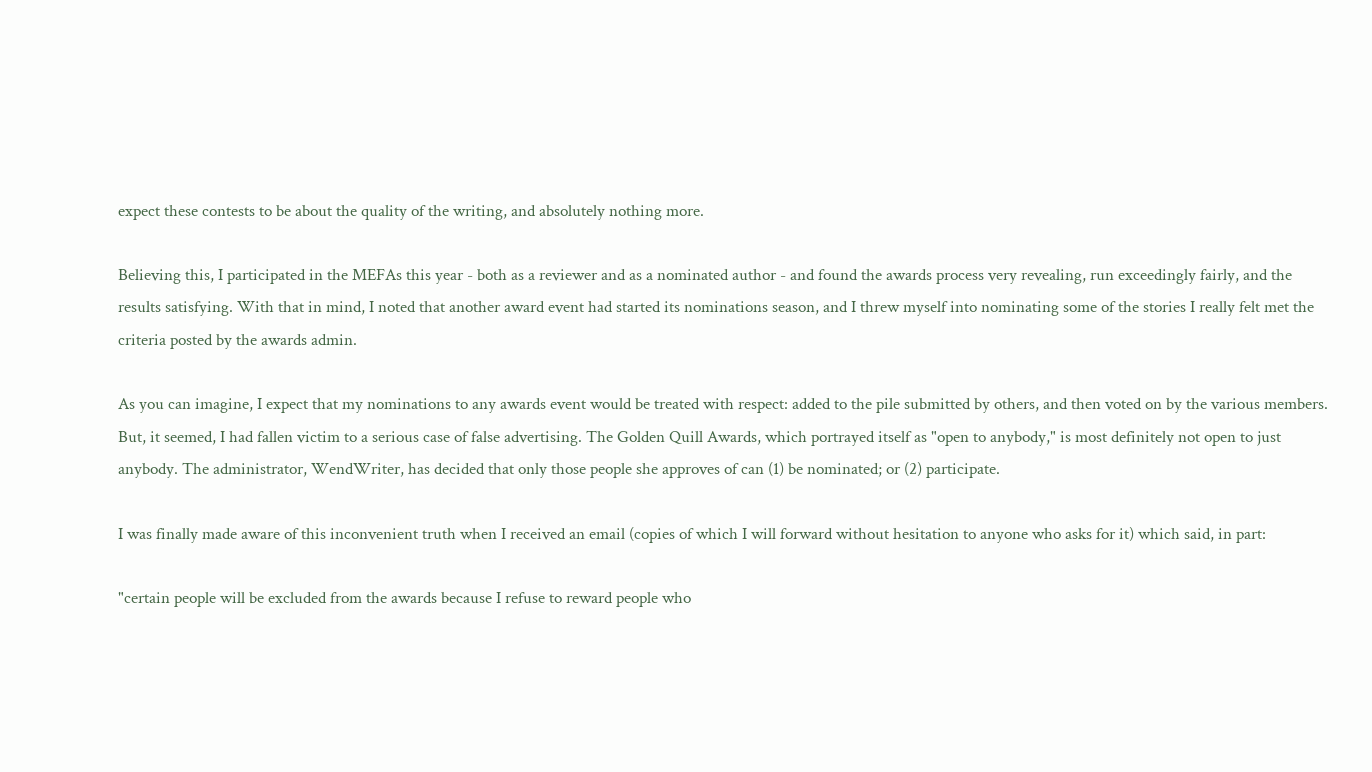expect these contests to be about the quality of the writing, and absolutely nothing more.

Believing this, I participated in the MEFAs this year - both as a reviewer and as a nominated author - and found the awards process very revealing, run exceedingly fairly, and the results satisfying. With that in mind, I noted that another award event had started its nominations season, and I threw myself into nominating some of the stories I really felt met the criteria posted by the awards admin.

As you can imagine, I expect that my nominations to any awards event would be treated with respect: added to the pile submitted by others, and then voted on by the various members. But, it seemed, I had fallen victim to a serious case of false advertising. The Golden Quill Awards, which portrayed itself as "open to anybody," is most definitely not open to just anybody. The administrator, WendWriter, has decided that only those people she approves of can (1) be nominated; or (2) participate.

I was finally made aware of this inconvenient truth when I received an email (copies of which I will forward without hesitation to anyone who asks for it) which said, in part:

"certain people will be excluded from the awards because I refuse to reward people who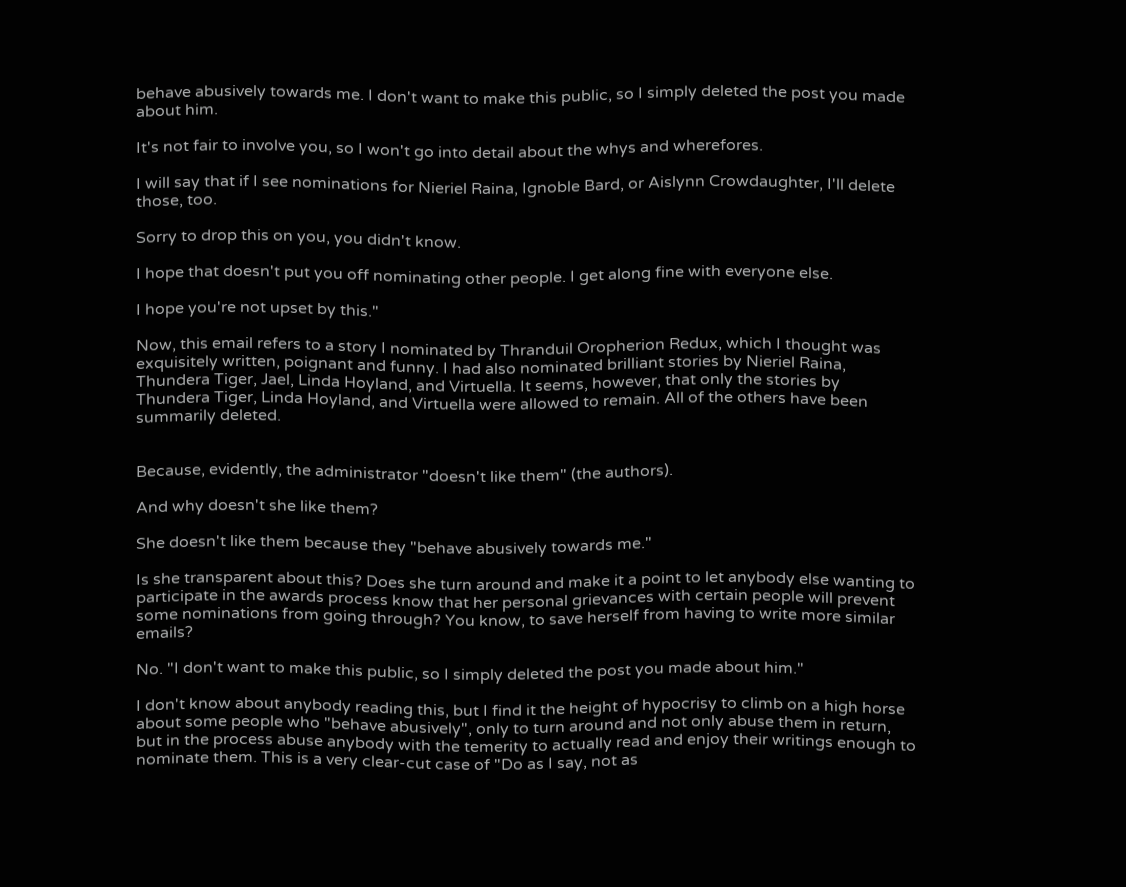behave abusively towards me. I don't want to make this public, so I simply deleted the post you made about him.

It's not fair to involve you, so I won't go into detail about the whys and wherefores.

I will say that if I see nominations for Nieriel Raina, Ignoble Bard, or Aislynn Crowdaughter, I'll delete those, too.

Sorry to drop this on you, you didn't know.

I hope that doesn't put you off nominating other people. I get along fine with everyone else.

I hope you're not upset by this."

Now, this email refers to a story I nominated by Thranduil Oropherion Redux, which I thought was exquisitely written, poignant and funny. I had also nominated brilliant stories by Nieriel Raina, Thundera Tiger, Jael, Linda Hoyland, and Virtuella. It seems, however, that only the stories by Thundera Tiger, Linda Hoyland, and Virtuella were allowed to remain. All of the others have been summarily deleted.


Because, evidently, the administrator "doesn't like them" (the authors).

And why doesn't she like them?

She doesn't like them because they "behave abusively towards me."

Is she transparent about this? Does she turn around and make it a point to let anybody else wanting to participate in the awards process know that her personal grievances with certain people will prevent some nominations from going through? You know, to save herself from having to write more similar emails?

No. "I don't want to make this public, so I simply deleted the post you made about him."

I don't know about anybody reading this, but I find it the height of hypocrisy to climb on a high horse about some people who "behave abusively", only to turn around and not only abuse them in return, but in the process abuse anybody with the temerity to actually read and enjoy their writings enough to nominate them. This is a very clear-cut case of "Do as I say, not as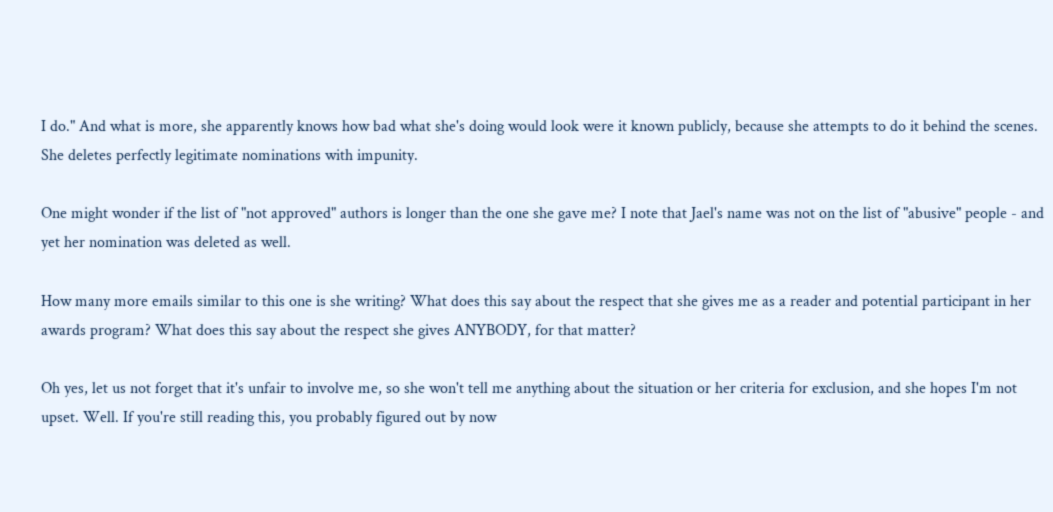I do." And what is more, she apparently knows how bad what she's doing would look were it known publicly, because she attempts to do it behind the scenes. She deletes perfectly legitimate nominations with impunity.

One might wonder if the list of "not approved" authors is longer than the one she gave me? I note that Jael's name was not on the list of "abusive" people - and yet her nomination was deleted as well.

How many more emails similar to this one is she writing? What does this say about the respect that she gives me as a reader and potential participant in her awards program? What does this say about the respect she gives ANYBODY, for that matter?

Oh yes, let us not forget that it's unfair to involve me, so she won't tell me anything about the situation or her criteria for exclusion, and she hopes I'm not upset. Well. If you're still reading this, you probably figured out by now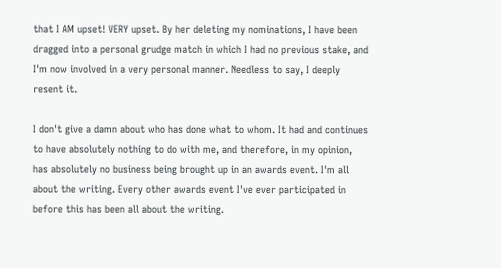that I AM upset! VERY upset. By her deleting my nominations, I have been dragged into a personal grudge match in which I had no previous stake, and I'm now involved in a very personal manner. Needless to say, I deeply resent it.

I don't give a damn about who has done what to whom. It had and continues to have absolutely nothing to do with me, and therefore, in my opinion, has absolutely no business being brought up in an awards event. I'm all about the writing. Every other awards event I've ever participated in before this has been all about the writing.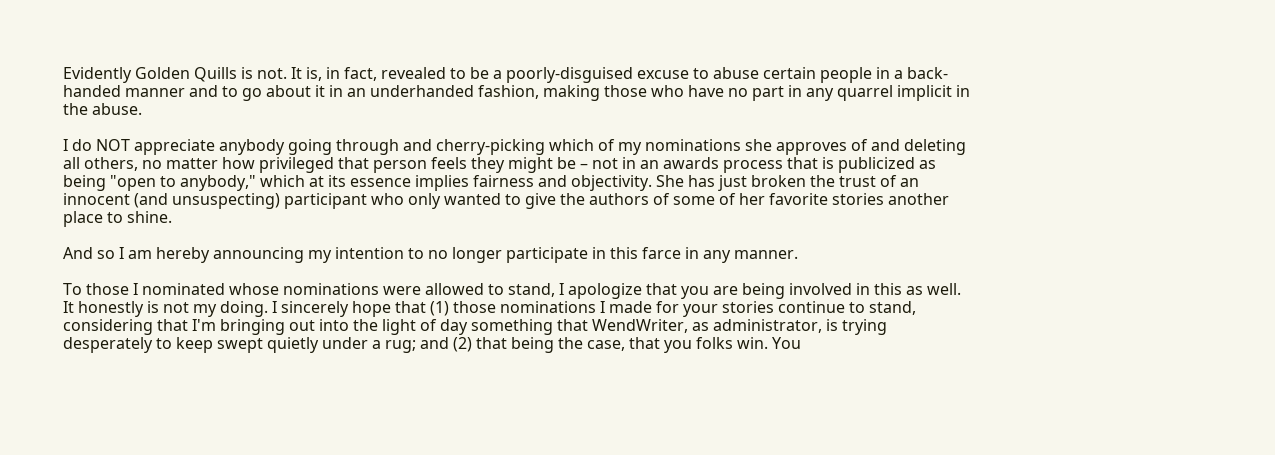Evidently Golden Quills is not. It is, in fact, revealed to be a poorly-disguised excuse to abuse certain people in a back-handed manner and to go about it in an underhanded fashion, making those who have no part in any quarrel implicit in the abuse.

I do NOT appreciate anybody going through and cherry-picking which of my nominations she approves of and deleting all others, no matter how privileged that person feels they might be – not in an awards process that is publicized as being "open to anybody," which at its essence implies fairness and objectivity. She has just broken the trust of an innocent (and unsuspecting) participant who only wanted to give the authors of some of her favorite stories another place to shine.

And so I am hereby announcing my intention to no longer participate in this farce in any manner.

To those I nominated whose nominations were allowed to stand, I apologize that you are being involved in this as well. It honestly is not my doing. I sincerely hope that (1) those nominations I made for your stories continue to stand, considering that I'm bringing out into the light of day something that WendWriter, as administrator, is trying desperately to keep swept quietly under a rug; and (2) that being the case, that you folks win. You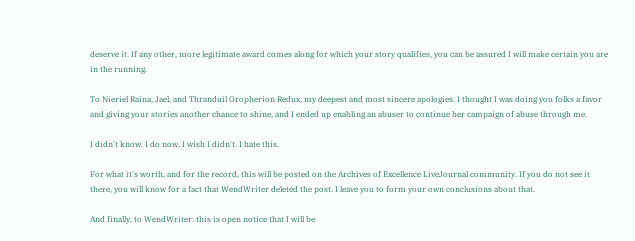deserve it. If any other, more legitimate award comes along for which your story qualifies, you can be assured I will make certain you are in the running.

To Nieriel Raina, Jael, and Thranduil Oropherion Redux, my deepest and most sincere apologies. I thought I was doing you folks a favor and giving your stories another chance to shine, and I ended up enabling an abuser to continue her campaign of abuse through me.

I didn't know. I do now. I wish I didn't. I hate this.

For what it's worth, and for the record, this will be posted on the Archives of Excellence LiveJournal community. If you do not see it there, you will know for a fact that WendWriter deleted the post. I leave you to form your own conclusions about that.

And finally, to WendWriter: this is open notice that I will be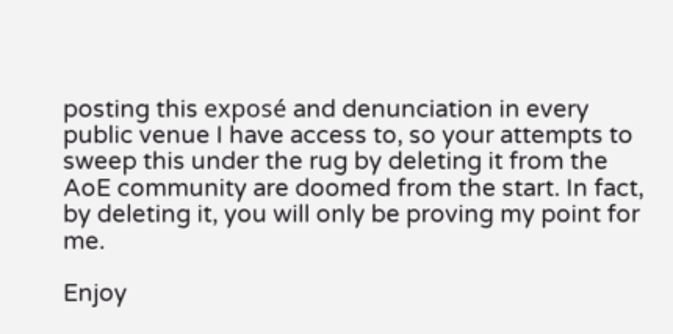posting this exposé and denunciation in every public venue I have access to, so your attempts to sweep this under the rug by deleting it from the AoE community are doomed from the start. In fact, by deleting it, you will only be proving my point for me.

Enjoy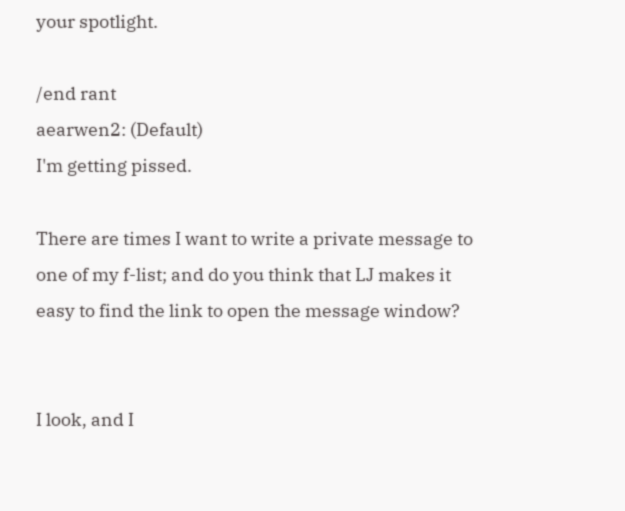your spotlight.

/end rant
aearwen2: (Default)
I'm getting pissed.

There are times I want to write a private message to one of my f-list; and do you think that LJ makes it easy to find the link to open the message window?


I look, and I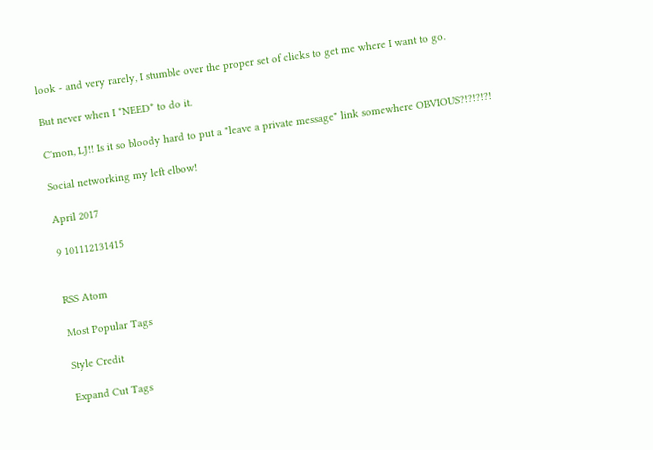look - and very rarely, I stumble over the proper set of clicks to get me where I want to go.

But never when I *NEED* to do it.

C'mon, LJ!! Is it so bloody hard to put a "leave a private message" link somewhere OBVIOUS?!?!?!?!

Social networking my left elbow!

April 2017

9 101112131415


RSS Atom

Most Popular Tags

Style Credit

Expand Cut Tags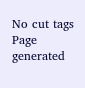No cut tags
Page generated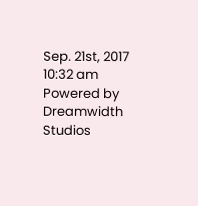Sep. 21st, 2017 10:32 am
Powered by Dreamwidth Studios